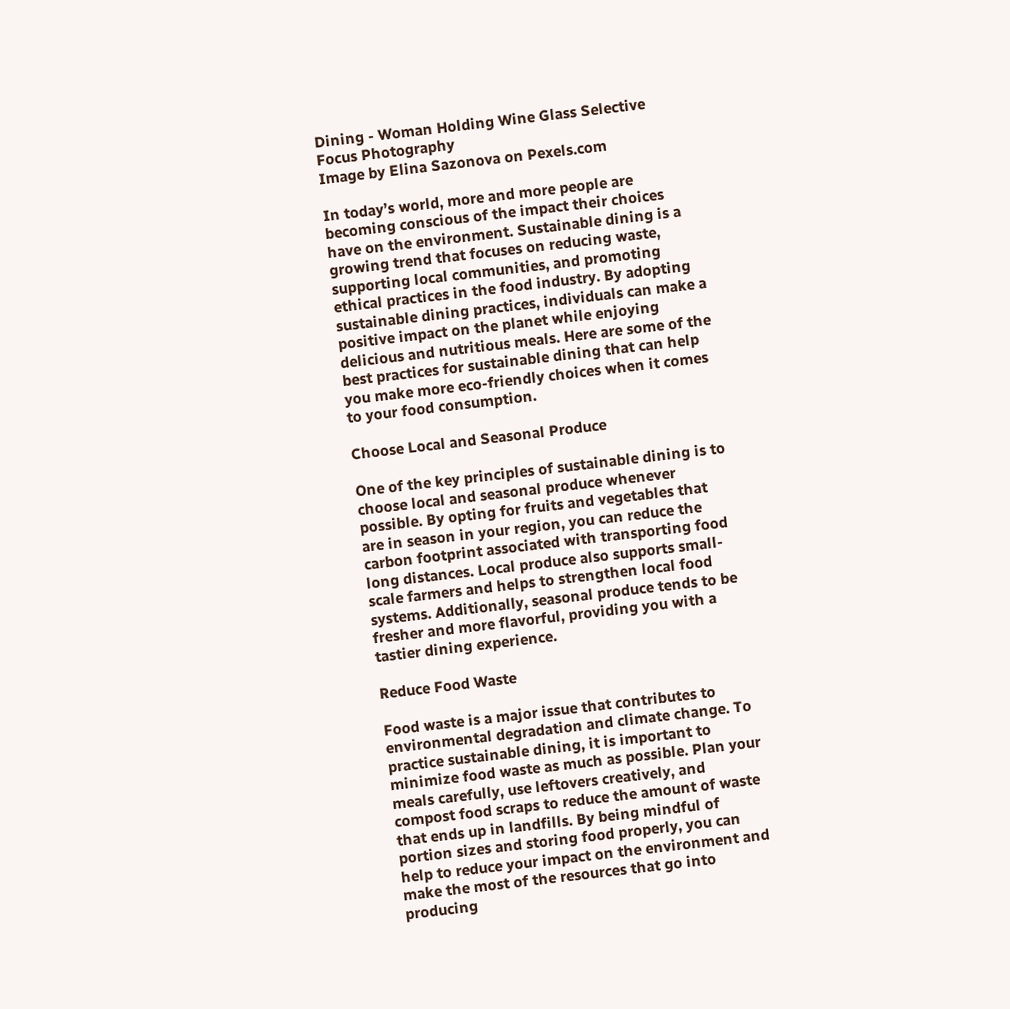Dining - Woman Holding Wine Glass Selective Focus Photography
Image by Elina Sazonova on Pexels.com

In today’s world, more and more people are becoming conscious of the impact their choices have on the environment. Sustainable dining is a growing trend that focuses on reducing waste, supporting local communities, and promoting ethical practices in the food industry. By adopting sustainable dining practices, individuals can make a positive impact on the planet while enjoying delicious and nutritious meals. Here are some of the best practices for sustainable dining that can help you make more eco-friendly choices when it comes to your food consumption.

Choose Local and Seasonal Produce

One of the key principles of sustainable dining is to choose local and seasonal produce whenever possible. By opting for fruits and vegetables that are in season in your region, you can reduce the carbon footprint associated with transporting food long distances. Local produce also supports small-scale farmers and helps to strengthen local food systems. Additionally, seasonal produce tends to be fresher and more flavorful, providing you with a tastier dining experience.

Reduce Food Waste

Food waste is a major issue that contributes to environmental degradation and climate change. To practice sustainable dining, it is important to minimize food waste as much as possible. Plan your meals carefully, use leftovers creatively, and compost food scraps to reduce the amount of waste that ends up in landfills. By being mindful of portion sizes and storing food properly, you can help to reduce your impact on the environment and make the most of the resources that go into producing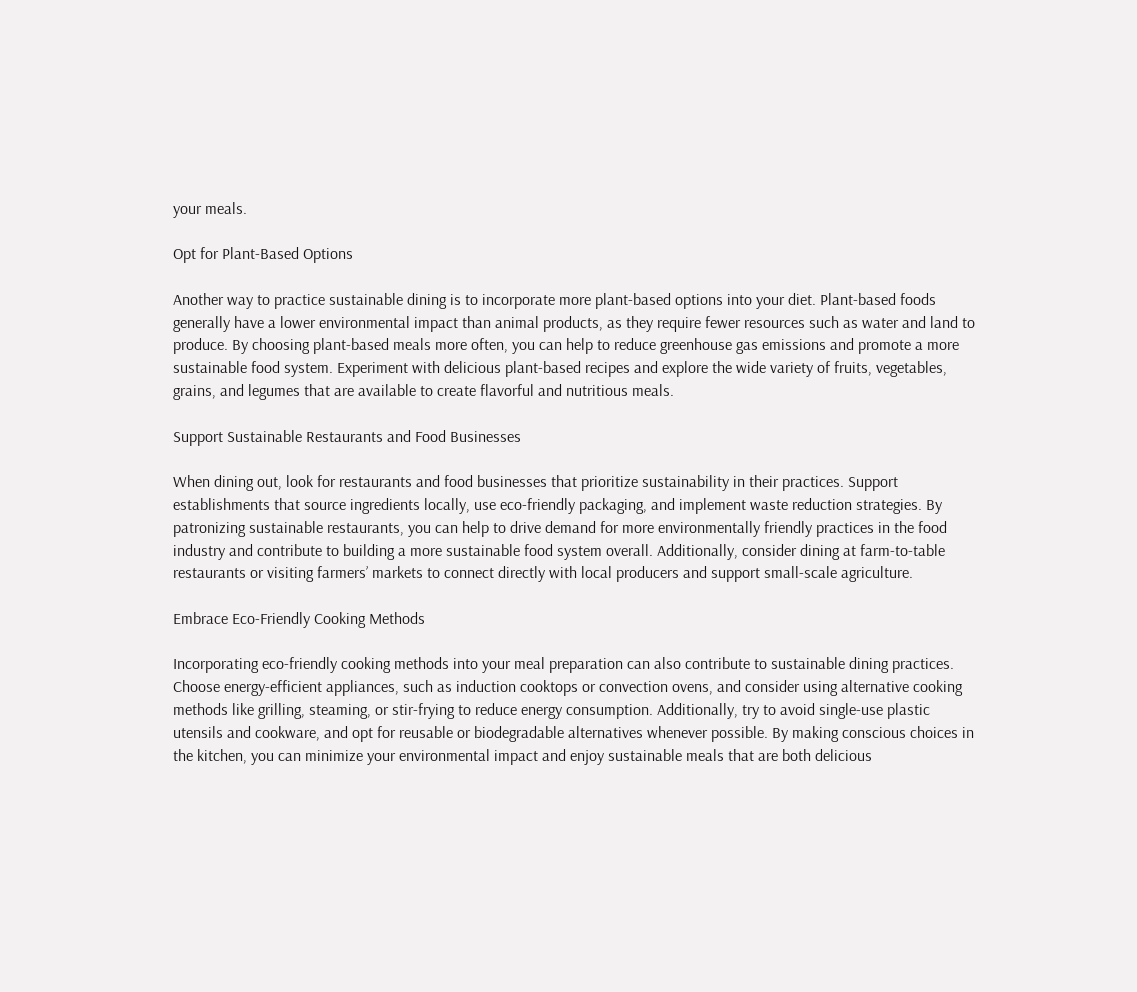your meals.

Opt for Plant-Based Options

Another way to practice sustainable dining is to incorporate more plant-based options into your diet. Plant-based foods generally have a lower environmental impact than animal products, as they require fewer resources such as water and land to produce. By choosing plant-based meals more often, you can help to reduce greenhouse gas emissions and promote a more sustainable food system. Experiment with delicious plant-based recipes and explore the wide variety of fruits, vegetables, grains, and legumes that are available to create flavorful and nutritious meals.

Support Sustainable Restaurants and Food Businesses

When dining out, look for restaurants and food businesses that prioritize sustainability in their practices. Support establishments that source ingredients locally, use eco-friendly packaging, and implement waste reduction strategies. By patronizing sustainable restaurants, you can help to drive demand for more environmentally friendly practices in the food industry and contribute to building a more sustainable food system overall. Additionally, consider dining at farm-to-table restaurants or visiting farmers’ markets to connect directly with local producers and support small-scale agriculture.

Embrace Eco-Friendly Cooking Methods

Incorporating eco-friendly cooking methods into your meal preparation can also contribute to sustainable dining practices. Choose energy-efficient appliances, such as induction cooktops or convection ovens, and consider using alternative cooking methods like grilling, steaming, or stir-frying to reduce energy consumption. Additionally, try to avoid single-use plastic utensils and cookware, and opt for reusable or biodegradable alternatives whenever possible. By making conscious choices in the kitchen, you can minimize your environmental impact and enjoy sustainable meals that are both delicious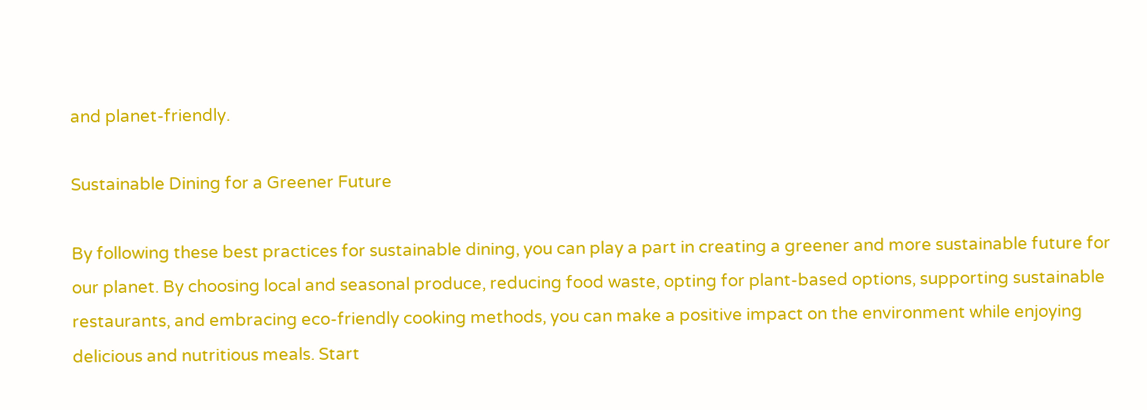and planet-friendly.

Sustainable Dining for a Greener Future

By following these best practices for sustainable dining, you can play a part in creating a greener and more sustainable future for our planet. By choosing local and seasonal produce, reducing food waste, opting for plant-based options, supporting sustainable restaurants, and embracing eco-friendly cooking methods, you can make a positive impact on the environment while enjoying delicious and nutritious meals. Start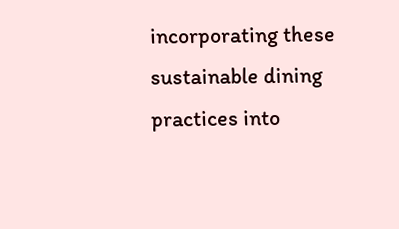incorporating these sustainable dining practices into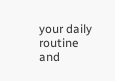your daily routine and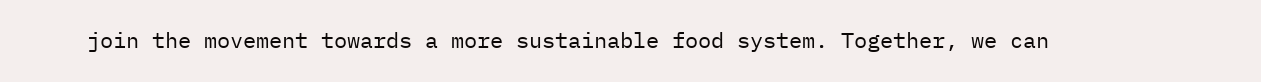join the movement towards a more sustainable food system. Together, we can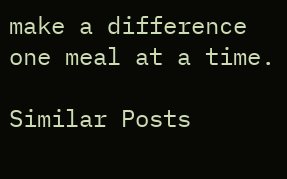make a difference one meal at a time.

Similar Posts